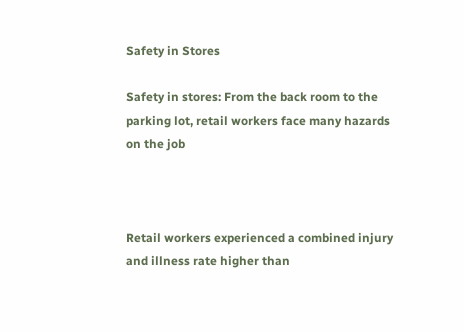Safety in Stores

Safety in stores: From the back room to the parking lot, retail workers face many hazards on the job



Retail workers experienced a combined injury and illness rate higher than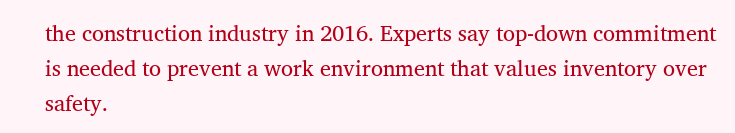the construction industry in 2016. Experts say top-down commitment is needed to prevent a work environment that values inventory over safety.